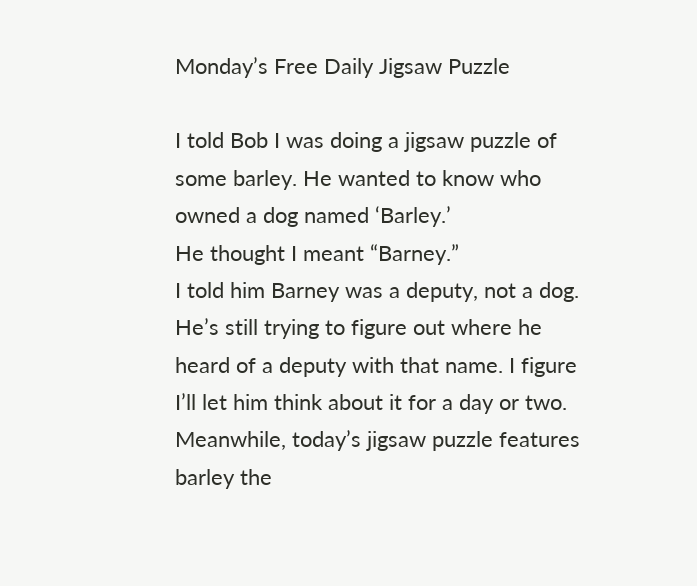Monday’s Free Daily Jigsaw Puzzle

I told Bob I was doing a jigsaw puzzle of some barley. He wanted to know who owned a dog named ‘Barley.’
He thought I meant “Barney.”
I told him Barney was a deputy, not a dog.
He’s still trying to figure out where he heard of a deputy with that name. I figure I’ll let him think about it for a day or two.
Meanwhile, today’s jigsaw puzzle features barley the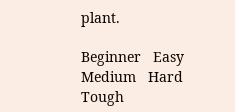plant.

Beginner   Easy   Medium   Hard   Tough